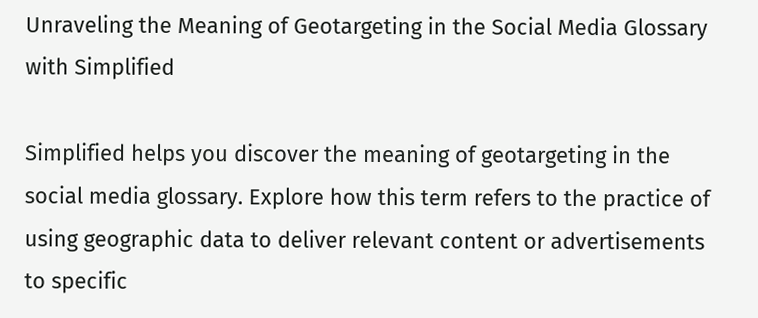Unraveling the Meaning of Geotargeting in the Social Media Glossary with Simplified

Simplified helps you discover the meaning of geotargeting in the social media glossary. Explore how this term refers to the practice of using geographic data to deliver relevant content or advertisements to specific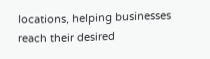locations, helping businesses reach their desired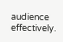audience effectively.